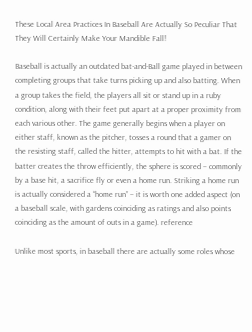These Local Area Practices In Baseball Are Actually So Peculiar That They Will Certainly Make Your Mandible Fall!

Baseball is actually an outdated bat-and-Ball game played in between completing groups that take turns picking up and also batting. When a group takes the field, the players all sit or stand up in a ruby condition, along with their feet put apart at a proper proximity from each various other. The game generally begins when a player on either staff, known as the pitcher, tosses a round that a gamer on the resisting staff, called the hitter, attempts to hit with a bat. If the batter creates the throw efficiently, the sphere is scored – commonly by a base hit, a sacrifice fly or even a home run. Striking a home run is actually considered a “home run” – it is worth one added aspect (on a baseball scale, with gardens coinciding as ratings and also points coinciding as the amount of outs in a game). reference

Unlike most sports, in baseball there are actually some roles whose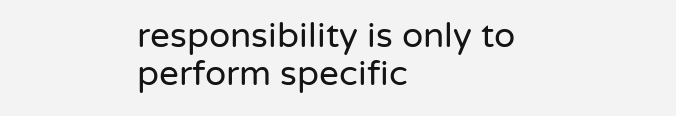responsibility is only to perform specific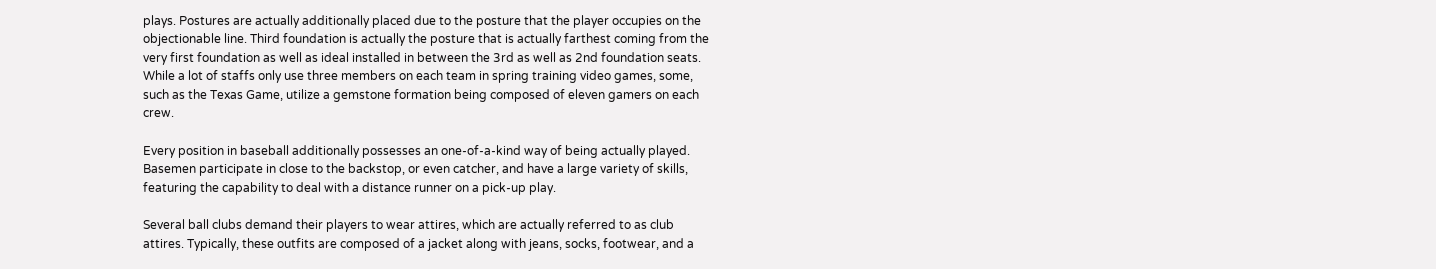plays. Postures are actually additionally placed due to the posture that the player occupies on the objectionable line. Third foundation is actually the posture that is actually farthest coming from the very first foundation as well as ideal installed in between the 3rd as well as 2nd foundation seats. While a lot of staffs only use three members on each team in spring training video games, some, such as the Texas Game, utilize a gemstone formation being composed of eleven gamers on each crew.

Every position in baseball additionally possesses an one-of-a-kind way of being actually played. Basemen participate in close to the backstop, or even catcher, and have a large variety of skills, featuring the capability to deal with a distance runner on a pick-up play.

Several ball clubs demand their players to wear attires, which are actually referred to as club attires. Typically, these outfits are composed of a jacket along with jeans, socks, footwear, and a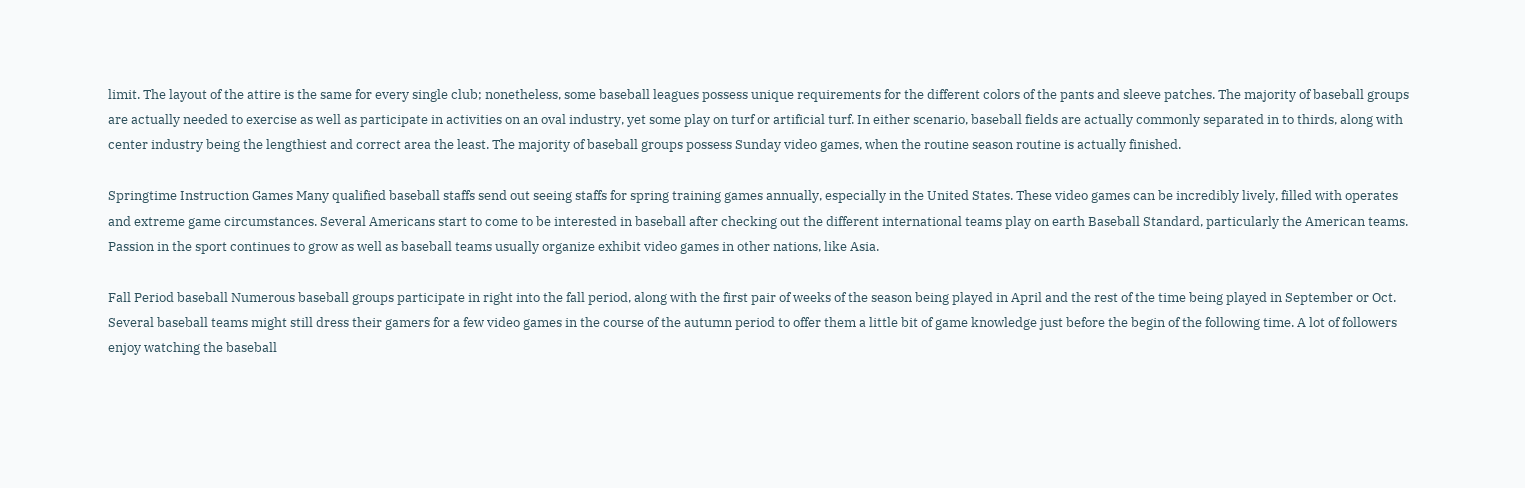limit. The layout of the attire is the same for every single club; nonetheless, some baseball leagues possess unique requirements for the different colors of the pants and sleeve patches. The majority of baseball groups are actually needed to exercise as well as participate in activities on an oval industry, yet some play on turf or artificial turf. In either scenario, baseball fields are actually commonly separated in to thirds, along with center industry being the lengthiest and correct area the least. The majority of baseball groups possess Sunday video games, when the routine season routine is actually finished.

Springtime Instruction Games Many qualified baseball staffs send out seeing staffs for spring training games annually, especially in the United States. These video games can be incredibly lively, filled with operates and extreme game circumstances. Several Americans start to come to be interested in baseball after checking out the different international teams play on earth Baseball Standard, particularly the American teams. Passion in the sport continues to grow as well as baseball teams usually organize exhibit video games in other nations, like Asia.

Fall Period baseball Numerous baseball groups participate in right into the fall period, along with the first pair of weeks of the season being played in April and the rest of the time being played in September or Oct. Several baseball teams might still dress their gamers for a few video games in the course of the autumn period to offer them a little bit of game knowledge just before the begin of the following time. A lot of followers enjoy watching the baseball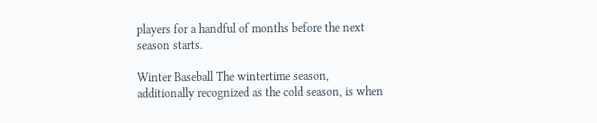players for a handful of months before the next season starts.

Winter Baseball The wintertime season, additionally recognized as the cold season, is when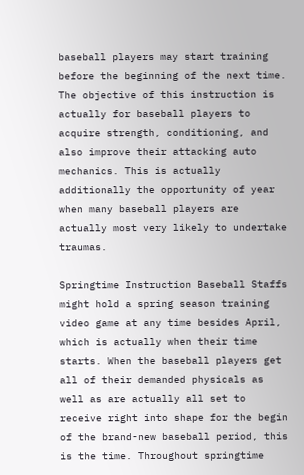baseball players may start training before the beginning of the next time. The objective of this instruction is actually for baseball players to acquire strength, conditioning, and also improve their attacking auto mechanics. This is actually additionally the opportunity of year when many baseball players are actually most very likely to undertake traumas.

Springtime Instruction Baseball Staffs might hold a spring season training video game at any time besides April, which is actually when their time starts. When the baseball players get all of their demanded physicals as well as are actually all set to receive right into shape for the begin of the brand-new baseball period, this is the time. Throughout springtime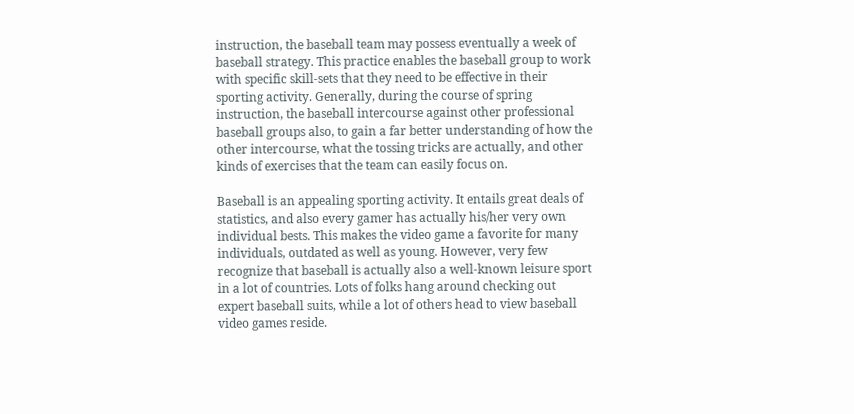instruction, the baseball team may possess eventually a week of baseball strategy. This practice enables the baseball group to work with specific skill-sets that they need to be effective in their sporting activity. Generally, during the course of spring instruction, the baseball intercourse against other professional baseball groups also, to gain a far better understanding of how the other intercourse, what the tossing tricks are actually, and other kinds of exercises that the team can easily focus on.

Baseball is an appealing sporting activity. It entails great deals of statistics, and also every gamer has actually his/her very own individual bests. This makes the video game a favorite for many individuals, outdated as well as young. However, very few recognize that baseball is actually also a well-known leisure sport in a lot of countries. Lots of folks hang around checking out expert baseball suits, while a lot of others head to view baseball video games reside.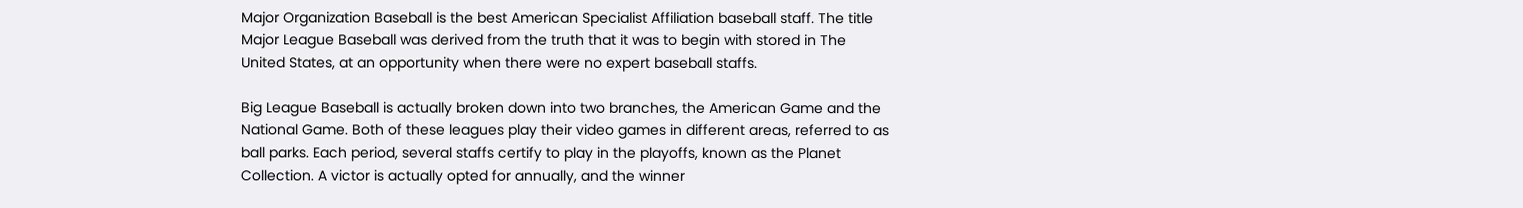Major Organization Baseball is the best American Specialist Affiliation baseball staff. The title Major League Baseball was derived from the truth that it was to begin with stored in The United States, at an opportunity when there were no expert baseball staffs.

Big League Baseball is actually broken down into two branches, the American Game and the National Game. Both of these leagues play their video games in different areas, referred to as ball parks. Each period, several staffs certify to play in the playoffs, known as the Planet Collection. A victor is actually opted for annually, and the winner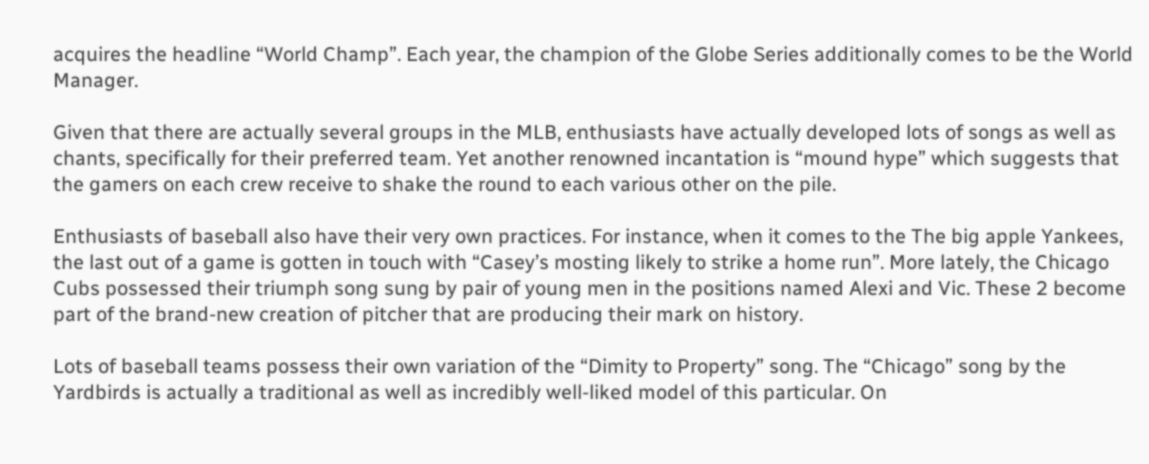acquires the headline “World Champ”. Each year, the champion of the Globe Series additionally comes to be the World Manager.

Given that there are actually several groups in the MLB, enthusiasts have actually developed lots of songs as well as chants, specifically for their preferred team. Yet another renowned incantation is “mound hype” which suggests that the gamers on each crew receive to shake the round to each various other on the pile.

Enthusiasts of baseball also have their very own practices. For instance, when it comes to the The big apple Yankees, the last out of a game is gotten in touch with “Casey’s mosting likely to strike a home run”. More lately, the Chicago Cubs possessed their triumph song sung by pair of young men in the positions named Alexi and Vic. These 2 become part of the brand-new creation of pitcher that are producing their mark on history.

Lots of baseball teams possess their own variation of the “Dimity to Property” song. The “Chicago” song by the Yardbirds is actually a traditional as well as incredibly well-liked model of this particular. On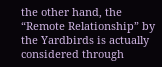the other hand, the “Remote Relationship” by the Yardbirds is actually considered through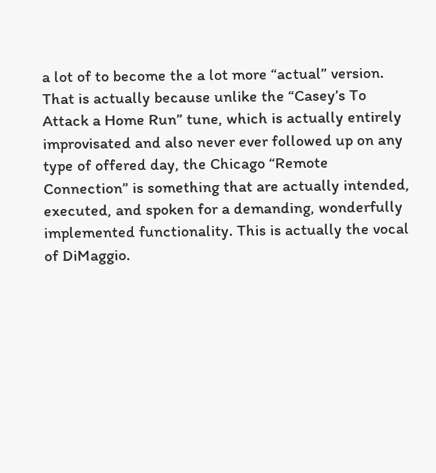a lot of to become the a lot more “actual” version. That is actually because unlike the “Casey’s To Attack a Home Run” tune, which is actually entirely improvisated and also never ever followed up on any type of offered day, the Chicago “Remote Connection” is something that are actually intended, executed, and spoken for a demanding, wonderfully implemented functionality. This is actually the vocal of DiMaggio.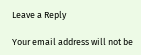Leave a Reply

Your email address will not be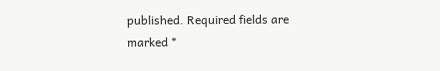published. Required fields are marked *